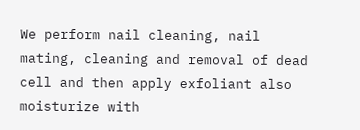We perform nail cleaning, nail mating, cleaning and removal of dead cell and then apply exfoliant also moisturize with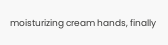moisturizing cream hands, finally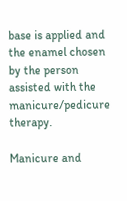base is applied and the enamel chosen by the person assisted with the manicure/pedicure therapy.

Manicure and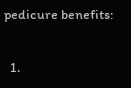pedicure benefits:

  1.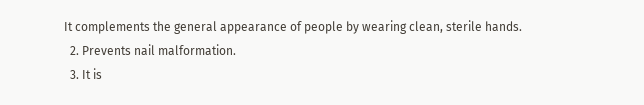It complements the general appearance of people by wearing clean, sterile hands.
  2. Prevents nail malformation.
  3. It is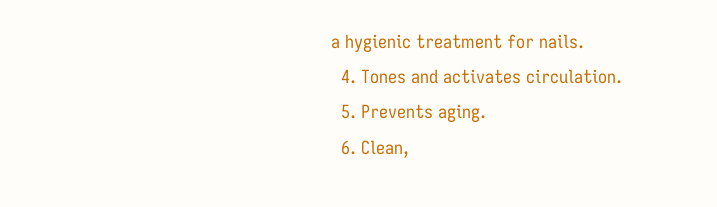a hygienic treatment for nails.
  4. Tones and activates circulation.
  5. Prevents aging.
  6. Clean,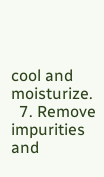cool and moisturize.
  7. Remove impurities and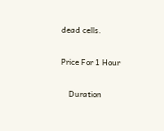dead cells.

Price For 1 Hour

    Duration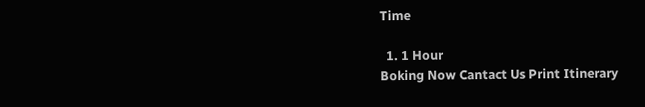Time

  1. 1 Hour
Boking Now Cantact Us Print Itinerary